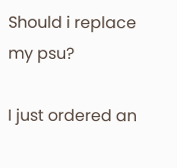Should i replace my psu?

I just ordered an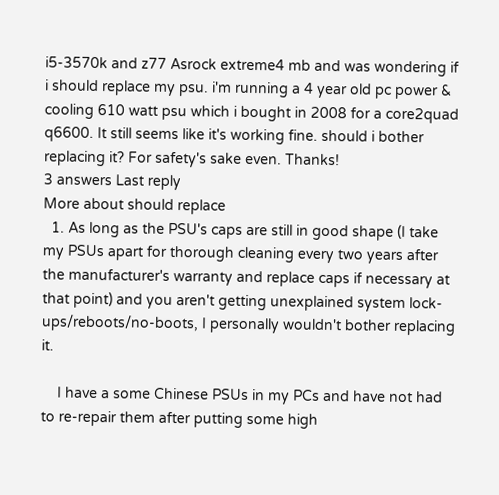i5-3570k and z77 Asrock extreme4 mb and was wondering if i should replace my psu. i'm running a 4 year old pc power & cooling 610 watt psu which i bought in 2008 for a core2quad q6600. It still seems like it's working fine. should i bother replacing it? For safety's sake even. Thanks!
3 answers Last reply
More about should replace
  1. As long as the PSU's caps are still in good shape (I take my PSUs apart for thorough cleaning every two years after the manufacturer's warranty and replace caps if necessary at that point) and you aren't getting unexplained system lock-ups/reboots/no-boots, I personally wouldn't bother replacing it.

    I have a some Chinese PSUs in my PCs and have not had to re-repair them after putting some high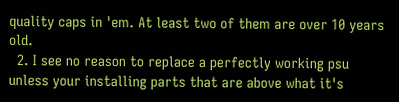quality caps in 'em. At least two of them are over 10 years old.
  2. I see no reason to replace a perfectly working psu unless your installing parts that are above what it's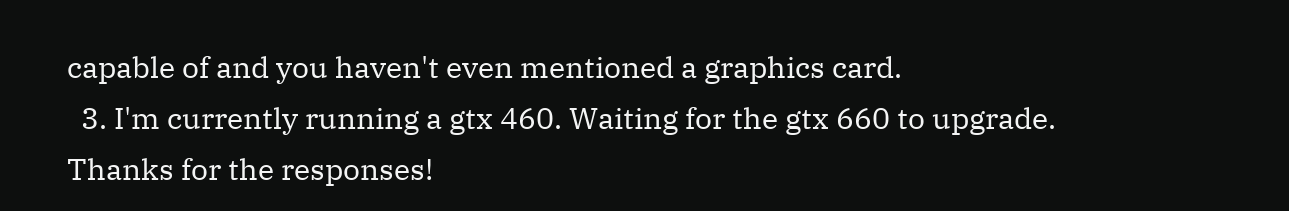capable of and you haven't even mentioned a graphics card.
  3. I'm currently running a gtx 460. Waiting for the gtx 660 to upgrade. Thanks for the responses!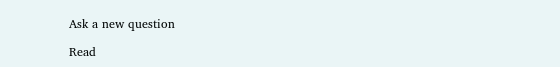Ask a new question

Read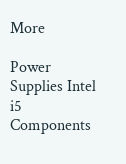More

Power Supplies Intel i5 Components